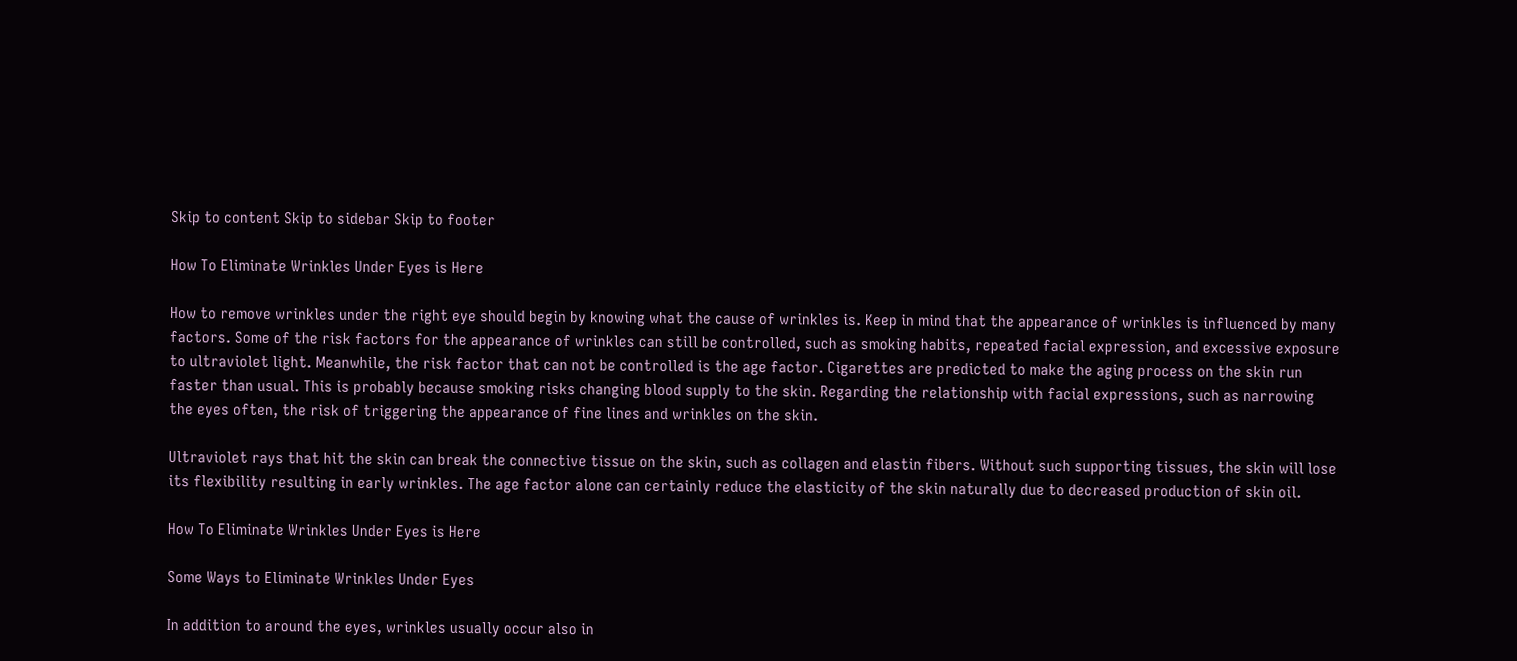Skip to content Skip to sidebar Skip to footer

How To Eliminate Wrinkles Under Eyes is Here

How to remove wrinkles under the right eye should begin by knowing what the cause of wrinkles is. Keep in mind that the appearance of wrinkles is influenced by many factors. Some of the risk factors for the appearance of wrinkles can still be controlled, such as smoking habits, repeated facial expression, and excessive exposure to ultraviolet light. Meanwhile, the risk factor that can not be controlled is the age factor. Cigarettes are predicted to make the aging process on the skin run faster than usual. This is probably because smoking risks changing blood supply to the skin. Regarding the relationship with facial expressions, such as narrowing the eyes often, the risk of triggering the appearance of fine lines and wrinkles on the skin.

Ultraviolet rays that hit the skin can break the connective tissue on the skin, such as collagen and elastin fibers. Without such supporting tissues, the skin will lose its flexibility resulting in early wrinkles. The age factor alone can certainly reduce the elasticity of the skin naturally due to decreased production of skin oil.

How To Eliminate Wrinkles Under Eyes is Here

Some Ways to Eliminate Wrinkles Under Eyes

In addition to around the eyes, wrinkles usually occur also in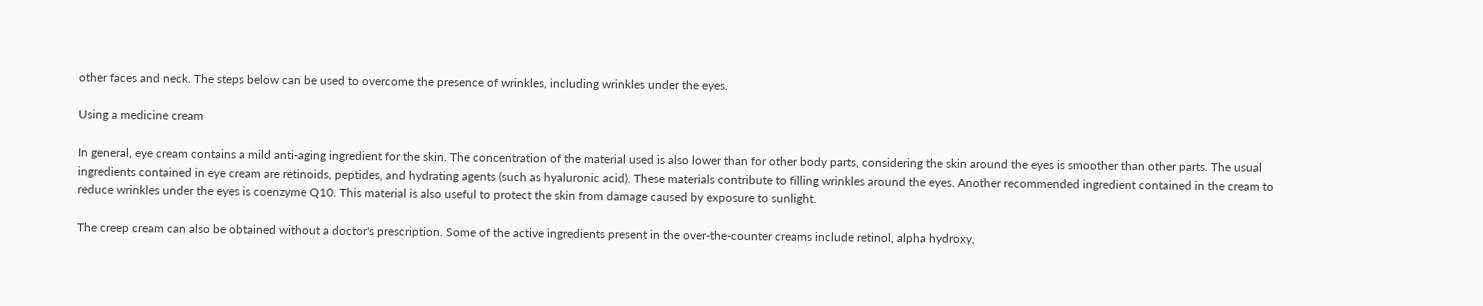other faces and neck. The steps below can be used to overcome the presence of wrinkles, including wrinkles under the eyes.

Using a medicine cream

In general, eye cream contains a mild anti-aging ingredient for the skin. The concentration of the material used is also lower than for other body parts, considering the skin around the eyes is smoother than other parts. The usual ingredients contained in eye cream are retinoids, peptides, and hydrating agents (such as hyaluronic acid). These materials contribute to filling wrinkles around the eyes. Another recommended ingredient contained in the cream to reduce wrinkles under the eyes is coenzyme Q10. This material is also useful to protect the skin from damage caused by exposure to sunlight.

The creep cream can also be obtained without a doctor's prescription. Some of the active ingredients present in the over-the-counter creams include retinol, alpha hydroxy,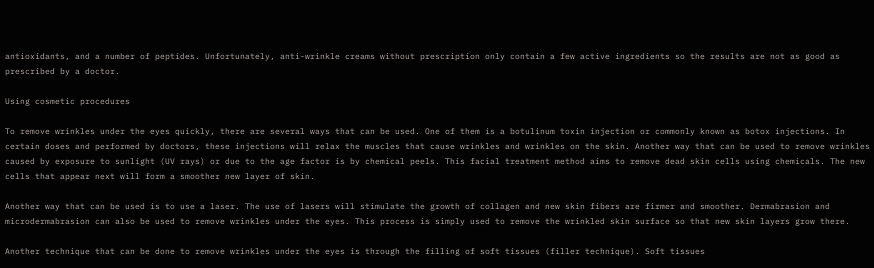antioxidants, and a number of peptides. Unfortunately, anti-wrinkle creams without prescription only contain a few active ingredients so the results are not as good as prescribed by a doctor.

Using cosmetic procedures

To remove wrinkles under the eyes quickly, there are several ways that can be used. One of them is a botulinum toxin injection or commonly known as botox injections. In certain doses and performed by doctors, these injections will relax the muscles that cause wrinkles and wrinkles on the skin. Another way that can be used to remove wrinkles caused by exposure to sunlight (UV rays) or due to the age factor is by chemical peels. This facial treatment method aims to remove dead skin cells using chemicals. The new cells that appear next will form a smoother new layer of skin.

Another way that can be used is to use a laser. The use of lasers will stimulate the growth of collagen and new skin fibers are firmer and smoother. Dermabrasion and microdermabrasion can also be used to remove wrinkles under the eyes. This process is simply used to remove the wrinkled skin surface so that new skin layers grow there.

Another technique that can be done to remove wrinkles under the eyes is through the filling of soft tissues (filler technique). Soft tissues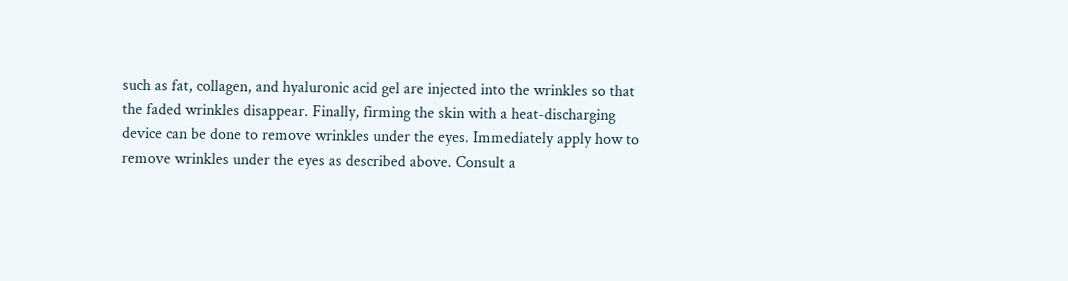such as fat, collagen, and hyaluronic acid gel are injected into the wrinkles so that the faded wrinkles disappear. Finally, firming the skin with a heat-discharging device can be done to remove wrinkles under the eyes. Immediately apply how to remove wrinkles under the eyes as described above. Consult a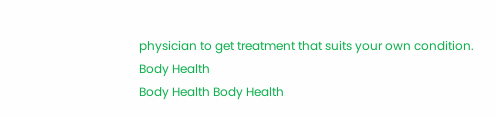physician to get treatment that suits your own condition.
Body Health
Body Health Body Health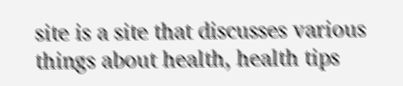site is a site that discusses various things about health, health tips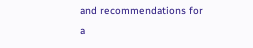and recommendations for a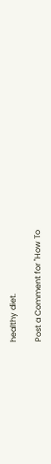healthy diet.

Post a Comment for "How To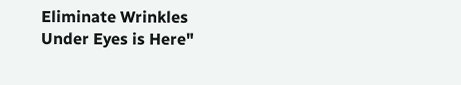Eliminate Wrinkles Under Eyes is Here"